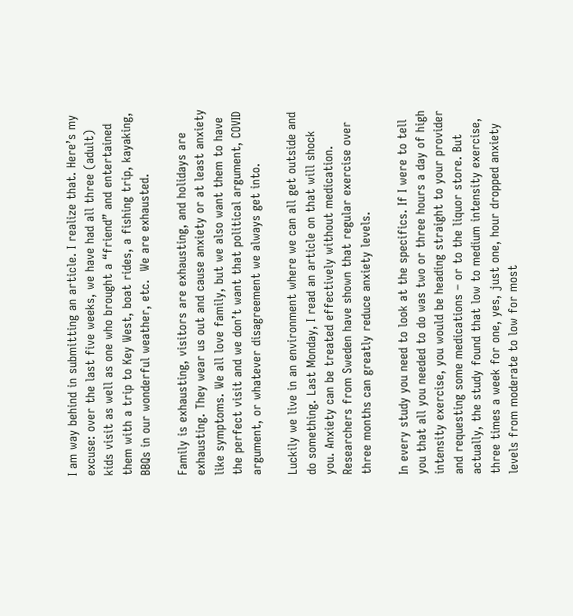I am way behind in submitting an article. I realize that. Here’s my excuse: over the last five weeks, we have had all three (adult) kids visit as well as one who brought a “friend” and entertained them with a trip to Key West, boat rides, a fishing trip, kayaking, BBQs in our wonderful weather, etc.  We are exhausted.

Family is exhausting, visitors are exhausting, and holidays are exhausting. They wear us out and cause anxiety or at least anxiety like symptoms. We all love family, but we also want them to have the perfect visit and we don’t want that political argument, COVID argument, or whatever disagreement we always get into.

Luckily we live in an environment where we can all get outside and do something. Last Monday, I read an article on that will shock you. Anxiety can be treated effectively without medication. Researchers from Sweden have shown that regular exercise over three months can greatly reduce anxiety levels.

In every study you need to look at the specifics. If I were to tell you that all you needed to do was two or three hours a day of high intensity exercise, you would be heading straight to your provider and requesting some medications – or to the liquor store. But actually, the study found that low to medium intensity exercise, three times a week for one, yes, just one, hour dropped anxiety levels from moderate to low for most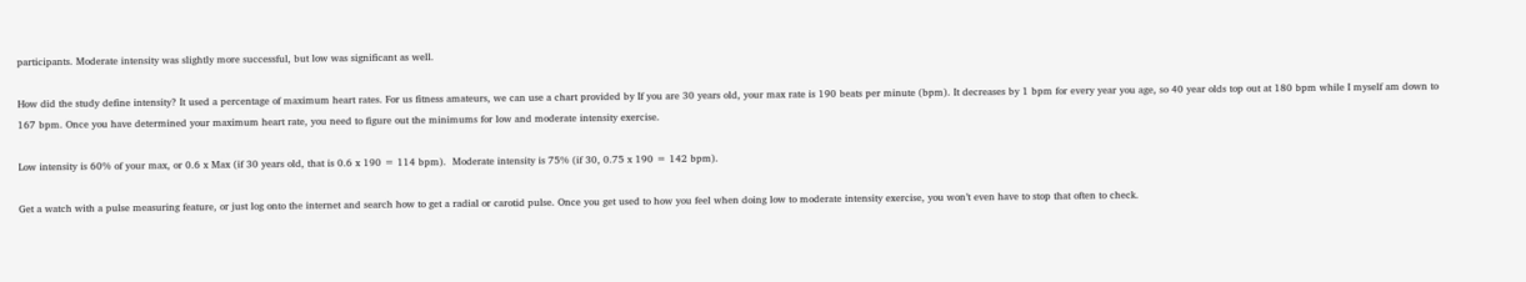participants. Moderate intensity was slightly more successful, but low was significant as well.

How did the study define intensity? It used a percentage of maximum heart rates. For us fitness amateurs, we can use a chart provided by If you are 30 years old, your max rate is 190 beats per minute (bpm). It decreases by 1 bpm for every year you age, so 40 year olds top out at 180 bpm while I myself am down to 167 bpm. Once you have determined your maximum heart rate, you need to figure out the minimums for low and moderate intensity exercise.

Low intensity is 60% of your max, or 0.6 x Max (if 30 years old, that is 0.6 x 190 = 114 bpm).  Moderate intensity is 75% (if 30, 0.75 x 190 = 142 bpm).

Get a watch with a pulse measuring feature, or just log onto the internet and search how to get a radial or carotid pulse. Once you get used to how you feel when doing low to moderate intensity exercise, you won’t even have to stop that often to check.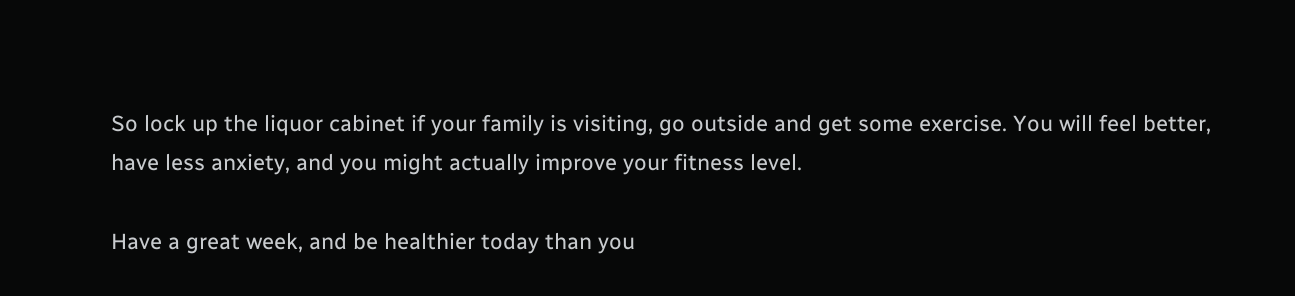So lock up the liquor cabinet if your family is visiting, go outside and get some exercise. You will feel better, have less anxiety, and you might actually improve your fitness level.

Have a great week, and be healthier today than you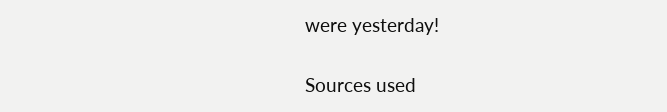were yesterday!

Sources used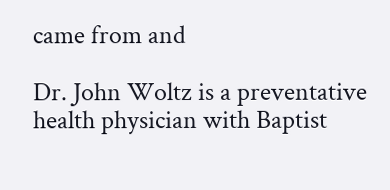came from and

Dr. John Woltz is a preventative health physician with Baptist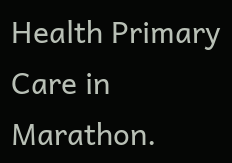Health Primary Care in Marathon.